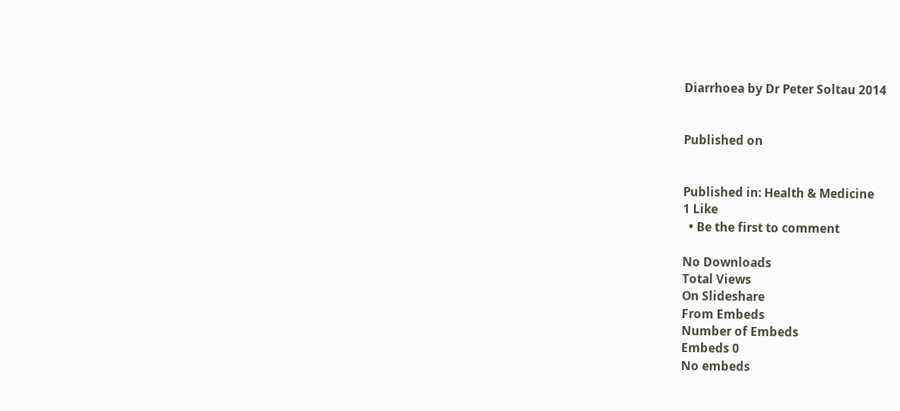Diarrhoea by Dr Peter Soltau 2014


Published on


Published in: Health & Medicine
1 Like
  • Be the first to comment

No Downloads
Total Views
On Slideshare
From Embeds
Number of Embeds
Embeds 0
No embeds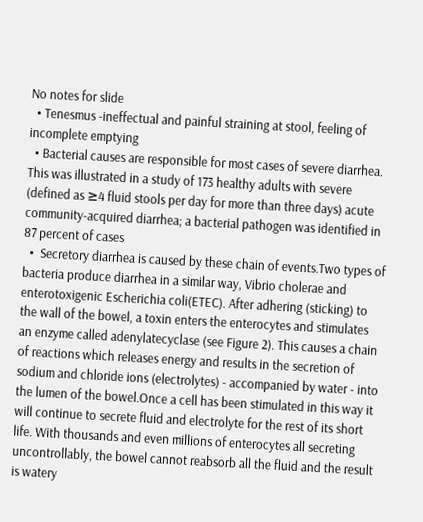No notes for slide
  • Tenesmus -ineffectual and painful straining at stool, feeling of incomplete emptying
  • Bacterial causes are responsible for most cases of severe diarrhea. This was illustrated in a study of 173 healthy adults with severe (defined as ≥4 fluid stools per day for more than three days) acute community-acquired diarrhea; a bacterial pathogen was identified in 87 percent of cases
  •  Secretory diarrhea is caused by these chain of events.Two types of bacteria produce diarrhea in a similar way, Vibrio cholerae and enterotoxigenic Escherichia coli(ETEC). After adhering (sticking) to the wall of the bowel, a toxin enters the enterocytes and stimulates an enzyme called adenylatecyclase (see Figure 2). This causes a chain of reactions which releases energy and results in the secretion of sodium and chloride ions (electrolytes) - accompanied by water - into the lumen of the bowel.Once a cell has been stimulated in this way it will continue to secrete fluid and electrolyte for the rest of its short life. With thousands and even millions of enterocytes all secreting uncontrollably, the bowel cannot reabsorb all the fluid and the result is watery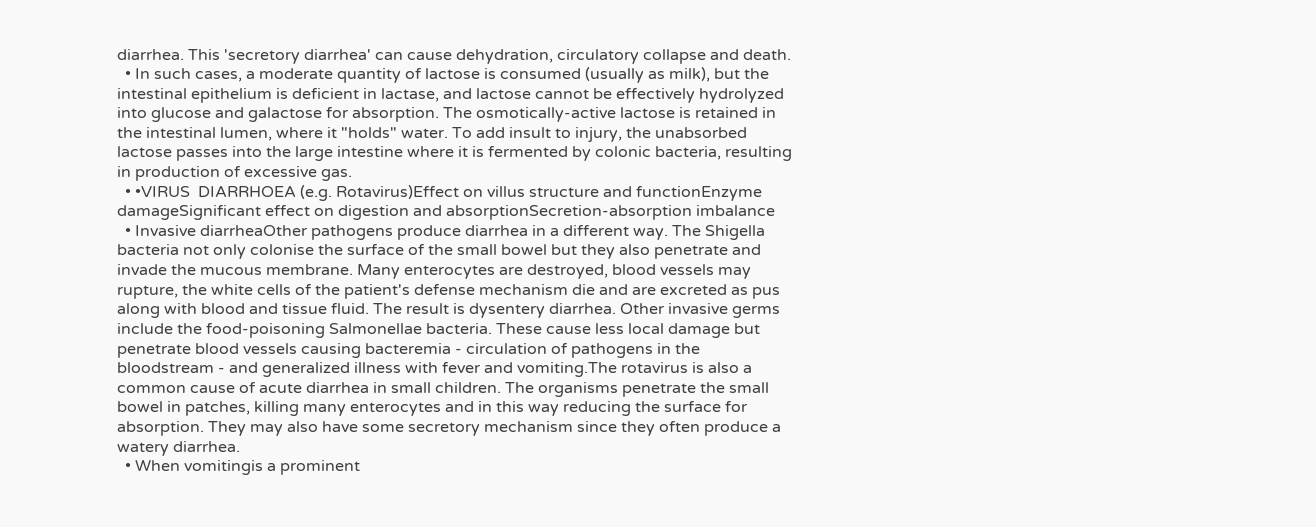diarrhea. This 'secretory diarrhea' can cause dehydration, circulatory collapse and death.
  • In such cases, a moderate quantity of lactose is consumed (usually as milk), but the intestinal epithelium is deficient in lactase, and lactose cannot be effectively hydrolyzed into glucose and galactose for absorption. The osmotically-active lactose is retained in the intestinal lumen, where it "holds" water. To add insult to injury, the unabsorbed lactose passes into the large intestine where it is fermented by colonic bacteria, resulting in production of excessive gas.
  • •VIRUS  DIARRHOEA (e.g. Rotavirus)Effect on villus structure and functionEnzyme damageSignificant effect on digestion and absorptionSecretion-absorption imbalance
  • Invasive diarrheaOther pathogens produce diarrhea in a different way. The Shigella bacteria not only colonise the surface of the small bowel but they also penetrate and invade the mucous membrane. Many enterocytes are destroyed, blood vessels may rupture, the white cells of the patient's defense mechanism die and are excreted as pus along with blood and tissue fluid. The result is dysentery diarrhea. Other invasive germs include the food-poisoning Salmonellae bacteria. These cause less local damage but penetrate blood vessels causing bacteremia - circulation of pathogens in the bloodstream - and generalized illness with fever and vomiting.The rotavirus is also a common cause of acute diarrhea in small children. The organisms penetrate the small bowel in patches, killing many enterocytes and in this way reducing the surface for absorption. They may also have some secretory mechanism since they often produce a watery diarrhea.
  • When vomitingis a prominent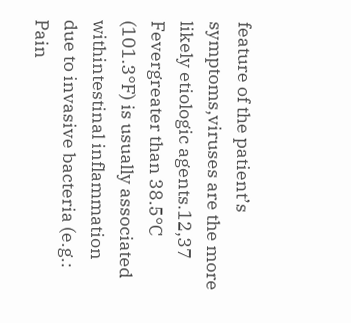feature of the patient’s symptoms,viruses are the more likely etiologic agents.12,37 Fevergreater than 38.5°C (101.3°F) is usually associated withintestinal inflammation due to invasive bacteria (e.g.: Pain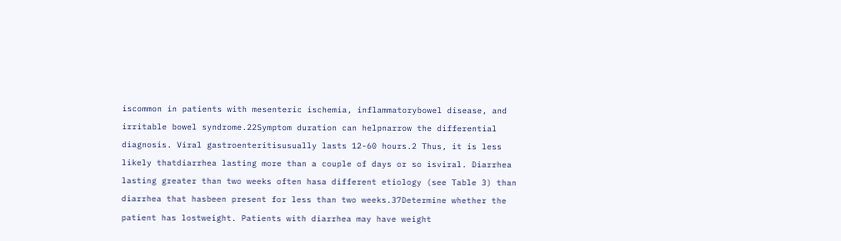iscommon in patients with mesenteric ischemia, inflammatorybowel disease, and irritable bowel syndrome.22Symptom duration can helpnarrow the differential diagnosis. Viral gastroenteritisusually lasts 12-60 hours.2 Thus, it is less likely thatdiarrhea lasting more than a couple of days or so isviral. Diarrhea lasting greater than two weeks often hasa different etiology (see Table 3) than diarrhea that hasbeen present for less than two weeks.37Determine whether the patient has lostweight. Patients with diarrhea may have weight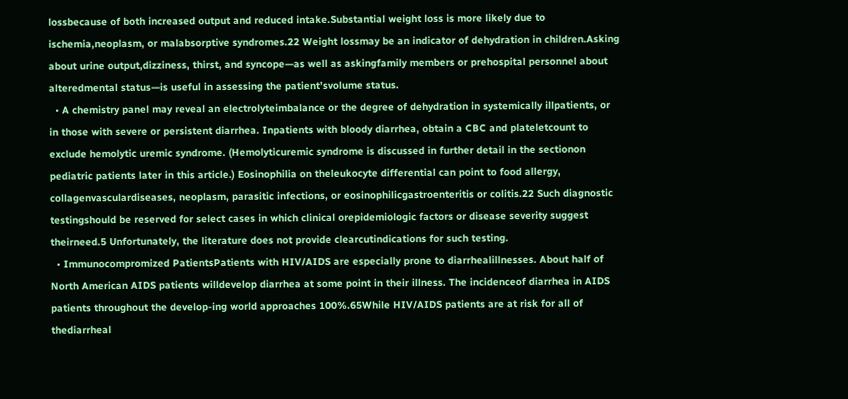lossbecause of both increased output and reduced intake.Substantial weight loss is more likely due to ischemia,neoplasm, or malabsorptive syndromes.22 Weight lossmay be an indicator of dehydration in children.Asking about urine output,dizziness, thirst, and syncope—as well as askingfamily members or prehospital personnel about alteredmental status—is useful in assessing the patient’svolume status.
  • A chemistry panel may reveal an electrolyteimbalance or the degree of dehydration in systemically illpatients, or in those with severe or persistent diarrhea. Inpatients with bloody diarrhea, obtain a CBC and plateletcount to exclude hemolytic uremic syndrome. (Hemolyticuremic syndrome is discussed in further detail in the sectionon pediatric patients later in this article.) Eosinophilia on theleukocyte differential can point to food allergy, collagenvasculardiseases, neoplasm, parasitic infections, or eosinophilicgastroenteritis or colitis.22 Such diagnostic testingshould be reserved for select cases in which clinical orepidemiologic factors or disease severity suggest theirneed.5 Unfortunately, the literature does not provide clearcutindications for such testing.
  • Immunocompromized PatientsPatients with HIV/AIDS are especially prone to diarrhealillnesses. About half of North American AIDS patients willdevelop diarrhea at some point in their illness. The incidenceof diarrhea in AIDS patients throughout the develop-ing world approaches 100%.65While HIV/AIDS patients are at risk for all of thediarrheal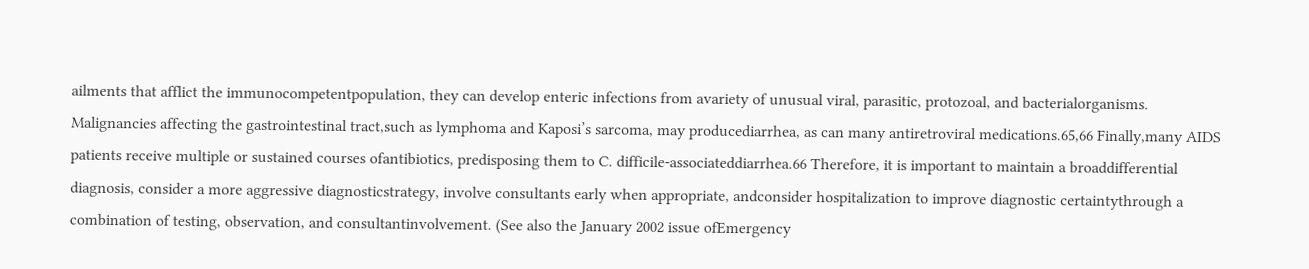ailments that afflict the immunocompetentpopulation, they can develop enteric infections from avariety of unusual viral, parasitic, protozoal, and bacterialorganisms. Malignancies affecting the gastrointestinal tract,such as lymphoma and Kaposi’s sarcoma, may producediarrhea, as can many antiretroviral medications.65,66 Finally,many AIDS patients receive multiple or sustained courses ofantibiotics, predisposing them to C. difficile-associateddiarrhea.66 Therefore, it is important to maintain a broaddifferential diagnosis, consider a more aggressive diagnosticstrategy, involve consultants early when appropriate, andconsider hospitalization to improve diagnostic certaintythrough a combination of testing, observation, and consultantinvolvement. (See also the January 2002 issue ofEmergency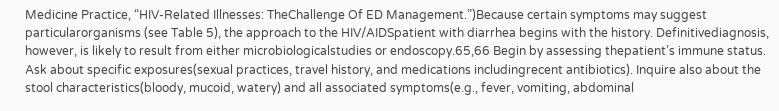Medicine Practice, “HIV-Related Illnesses: TheChallenge Of ED Management.”)Because certain symptoms may suggest particularorganisms (see Table 5), the approach to the HIV/AIDSpatient with diarrhea begins with the history. Definitivediagnosis, however, is likely to result from either microbiologicalstudies or endoscopy.65,66 Begin by assessing thepatient’s immune status. Ask about specific exposures(sexual practices, travel history, and medications includingrecent antibiotics). Inquire also about the stool characteristics(bloody, mucoid, watery) and all associated symptoms(e.g., fever, vomiting, abdominal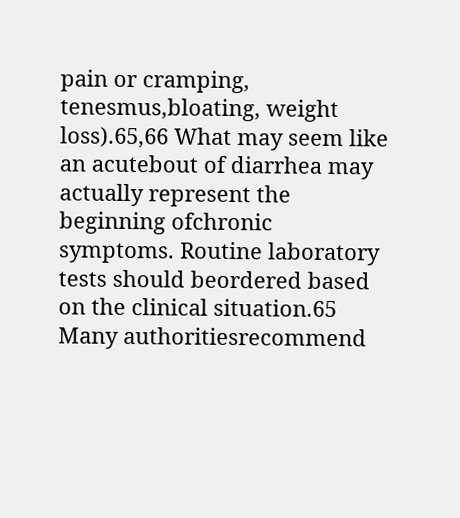pain or cramping, tenesmus,bloating, weight loss).65,66 What may seem like an acutebout of diarrhea may actually represent the beginning ofchronic symptoms. Routine laboratory tests should beordered based on the clinical situation.65 Many authoritiesrecommend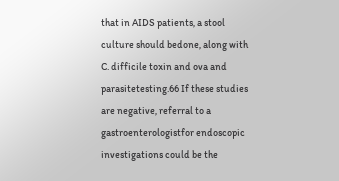that in AIDS patients, a stool culture should bedone, along with C. difficile toxin and ova and parasitetesting.66 If these studies are negative, referral to a gastroenterologistfor endoscopic investigations could be the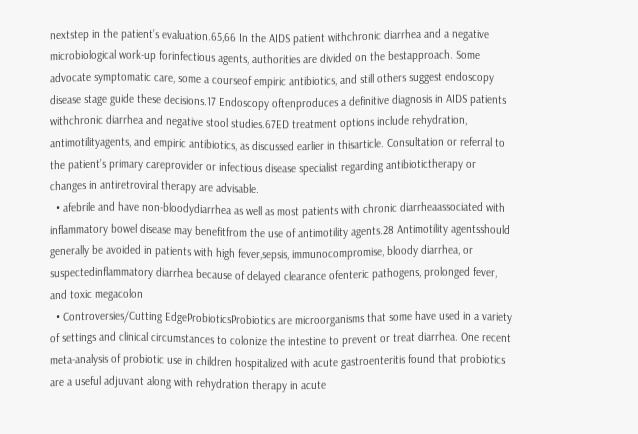nextstep in the patient’s evaluation.65,66 In the AIDS patient withchronic diarrhea and a negative microbiological work-up forinfectious agents, authorities are divided on the bestapproach. Some advocate symptomatic care, some a courseof empiric antibiotics, and still others suggest endoscopy disease stage guide these decisions.17 Endoscopy oftenproduces a definitive diagnosis in AIDS patients withchronic diarrhea and negative stool studies.67ED treatment options include rehydration, antimotilityagents, and empiric antibiotics, as discussed earlier in thisarticle. Consultation or referral to the patient’s primary careprovider or infectious disease specialist regarding antibiotictherapy or changes in antiretroviral therapy are advisable.
  • afebrile and have non-bloodydiarrhea as well as most patients with chronic diarrheaassociated with inflammatory bowel disease may benefitfrom the use of antimotility agents.28 Antimotility agentsshould generally be avoided in patients with high fever,sepsis, immunocompromise, bloody diarrhea, or suspectedinflammatory diarrhea because of delayed clearance ofenteric pathogens, prolonged fever, and toxic megacolon
  • Controversies/Cutting EdgeProbioticsProbiotics are microorganisms that some have used in a variety of settings and clinical circumstances to colonize the intestine to prevent or treat diarrhea. One recent meta-analysis of probiotic use in children hospitalized with acute gastroenteritis found that probiotics are a useful adjuvant along with rehydration therapy in acute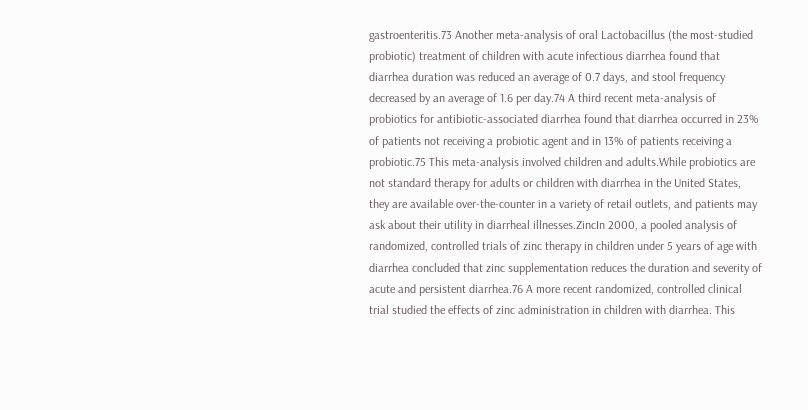gastroenteritis.73 Another meta-analysis of oral Lactobacillus (the most-studied probiotic) treatment of children with acute infectious diarrhea found that diarrhea duration was reduced an average of 0.7 days, and stool frequency decreased by an average of 1.6 per day.74 A third recent meta-analysis of probiotics for antibiotic-associated diarrhea found that diarrhea occurred in 23% of patients not receiving a probiotic agent and in 13% of patients receiving a probiotic.75 This meta-analysis involved children and adults.While probiotics are not standard therapy for adults or children with diarrhea in the United States, they are available over-the-counter in a variety of retail outlets, and patients may ask about their utility in diarrheal illnesses.ZincIn 2000, a pooled analysis of randomized, controlled trials of zinc therapy in children under 5 years of age with diarrhea concluded that zinc supplementation reduces the duration and severity of acute and persistent diarrhea.76 A more recent randomized, controlled clinical trial studied the effects of zinc administration in children with diarrhea. This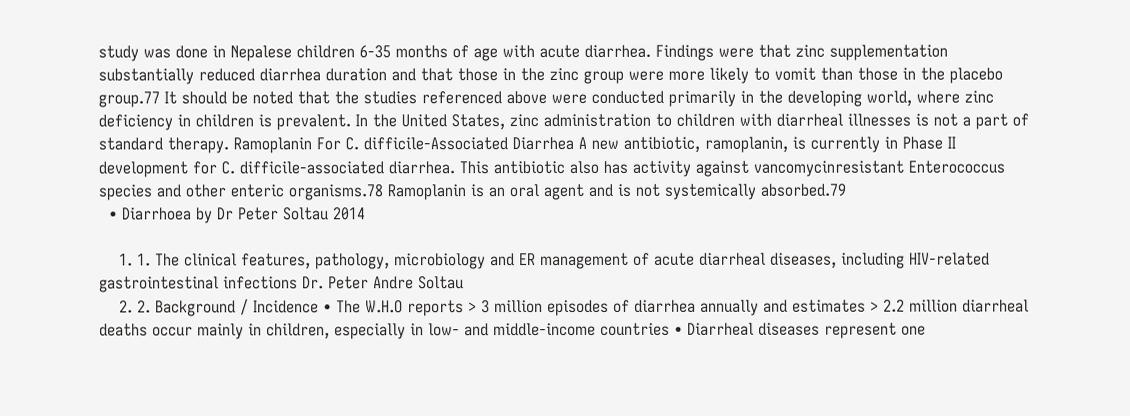study was done in Nepalese children 6-35 months of age with acute diarrhea. Findings were that zinc supplementation substantially reduced diarrhea duration and that those in the zinc group were more likely to vomit than those in the placebo group.77 It should be noted that the studies referenced above were conducted primarily in the developing world, where zinc deficiency in children is prevalent. In the United States, zinc administration to children with diarrheal illnesses is not a part of standard therapy. Ramoplanin For C. difficile-Associated Diarrhea A new antibiotic, ramoplanin, is currently in Phase II development for C. difficile-associated diarrhea. This antibiotic also has activity against vancomycinresistant Enterococcus species and other enteric organisms.78 Ramoplanin is an oral agent and is not systemically absorbed.79
  • Diarrhoea by Dr Peter Soltau 2014

    1. 1. The clinical features, pathology, microbiology and ER management of acute diarrheal diseases, including HIV-related gastrointestinal infections Dr. Peter Andre Soltau
    2. 2. Background / Incidence • The W.H.O reports > 3 million episodes of diarrhea annually and estimates > 2.2 million diarrheal deaths occur mainly in children, especially in low- and middle-income countries • Diarrheal diseases represent one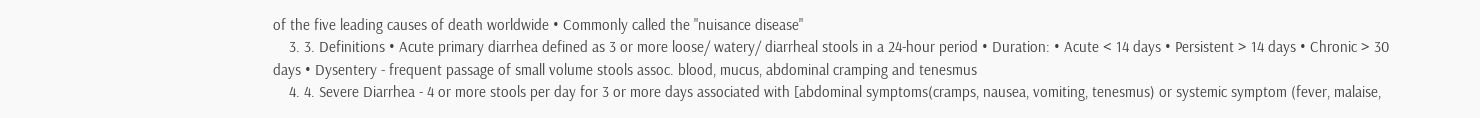of the five leading causes of death worldwide • Commonly called the "nuisance disease"
    3. 3. Definitions • Acute primary diarrhea defined as 3 or more loose/ watery/ diarrheal stools in a 24-hour period • Duration: • Acute < 14 days • Persistent > 14 days • Chronic > 30 days • Dysentery - frequent passage of small volume stools assoc. blood, mucus, abdominal cramping and tenesmus
    4. 4. Severe Diarrhea - 4 or more stools per day for 3 or more days associated with [abdominal symptoms(cramps, nausea, vomiting, tenesmus) or systemic symptom (fever, malaise,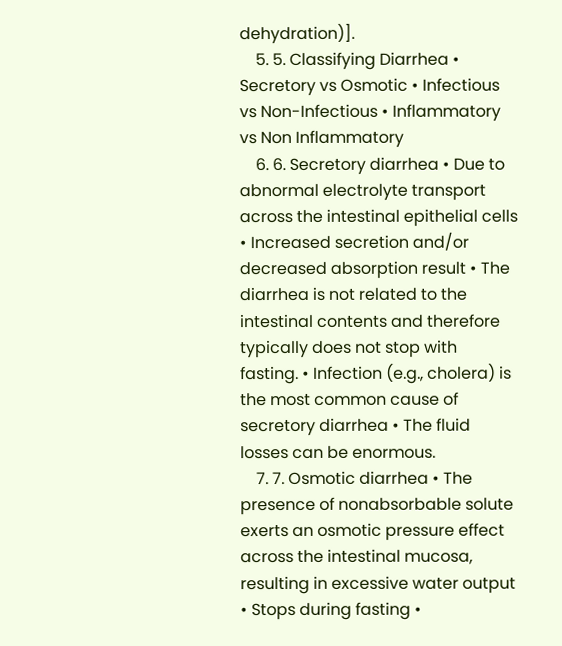dehydration)].
    5. 5. Classifying Diarrhea • Secretory vs Osmotic • Infectious vs Non-Infectious • Inflammatory vs Non Inflammatory
    6. 6. Secretory diarrhea • Due to abnormal electrolyte transport across the intestinal epithelial cells • Increased secretion and/or decreased absorption result • The diarrhea is not related to the intestinal contents and therefore typically does not stop with fasting. • Infection (e.g., cholera) is the most common cause of secretory diarrhea • The fluid losses can be enormous.
    7. 7. Osmotic diarrhea • The presence of nonabsorbable solute exerts an osmotic pressure effect across the intestinal mucosa, resulting in excessive water output • Stops during fasting •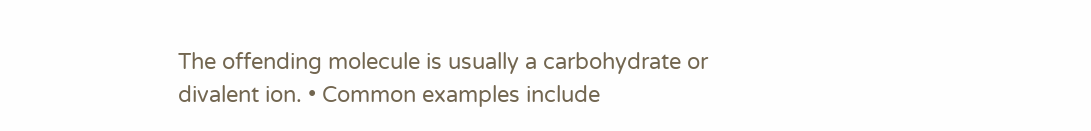The offending molecule is usually a carbohydrate or divalent ion. • Common examples include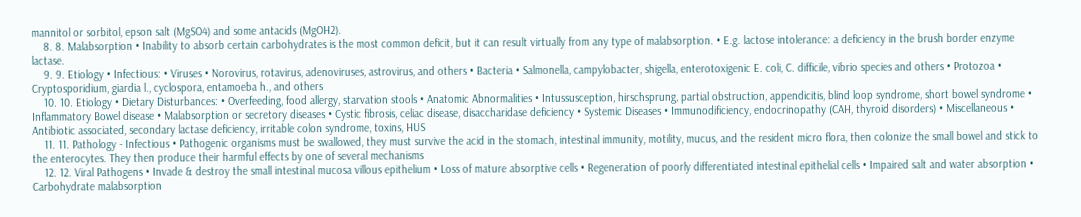mannitol or sorbitol, epson salt (MgSO4) and some antacids (MgOH2).
    8. 8. Malabsorption • Inability to absorb certain carbohydrates is the most common deficit, but it can result virtually from any type of malabsorption. • E.g. lactose intolerance: a deficiency in the brush border enzyme lactase.
    9. 9. Etiology • Infectious: • Viruses • Norovirus, rotavirus, adenoviruses, astrovirus, and others • Bacteria • Salmonella, campylobacter, shigella, enterotoxigenic E. coli, C. difficile, vibrio species and others • Protozoa • Cryptosporidium, giardia l., cyclospora, entamoeba h., and others
    10. 10. Etiology • Dietary Disturbances: • Overfeeding, food allergy, starvation stools • Anatomic Abnormalities • Intussusception, hirschsprung, partial obstruction, appendicitis, blind loop syndrome, short bowel syndrome • Inflammatory Bowel disease • Malabsorption or secretory diseases • Cystic fibrosis, celiac disease, disaccharidase deficiency • Systemic Diseases • Immunodificiency, endocrinopathy (CAH, thyroid disorders) • Miscellaneous • Antibiotic associated, secondary lactase deficiency, irritable colon syndrome, toxins, HUS
    11. 11. Pathology - Infectious • Pathogenic organisms must be swallowed, they must survive the acid in the stomach, intestinal immunity, motility, mucus, and the resident micro flora, then colonize the small bowel and stick to the enterocytes. They then produce their harmful effects by one of several mechanisms
    12. 12. Viral Pathogens • Invade & destroy the small intestinal mucosa villous epithelium • Loss of mature absorptive cells • Regeneration of poorly differentiated intestinal epithelial cells • Impaired salt and water absorption • Carbohydrate malabsorption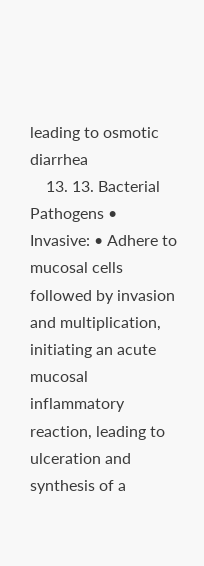leading to osmotic diarrhea
    13. 13. Bacterial Pathogens • Invasive: • Adhere to mucosal cells followed by invasion and multiplication, initiating an acute mucosal inflammatory reaction, leading to ulceration and synthesis of a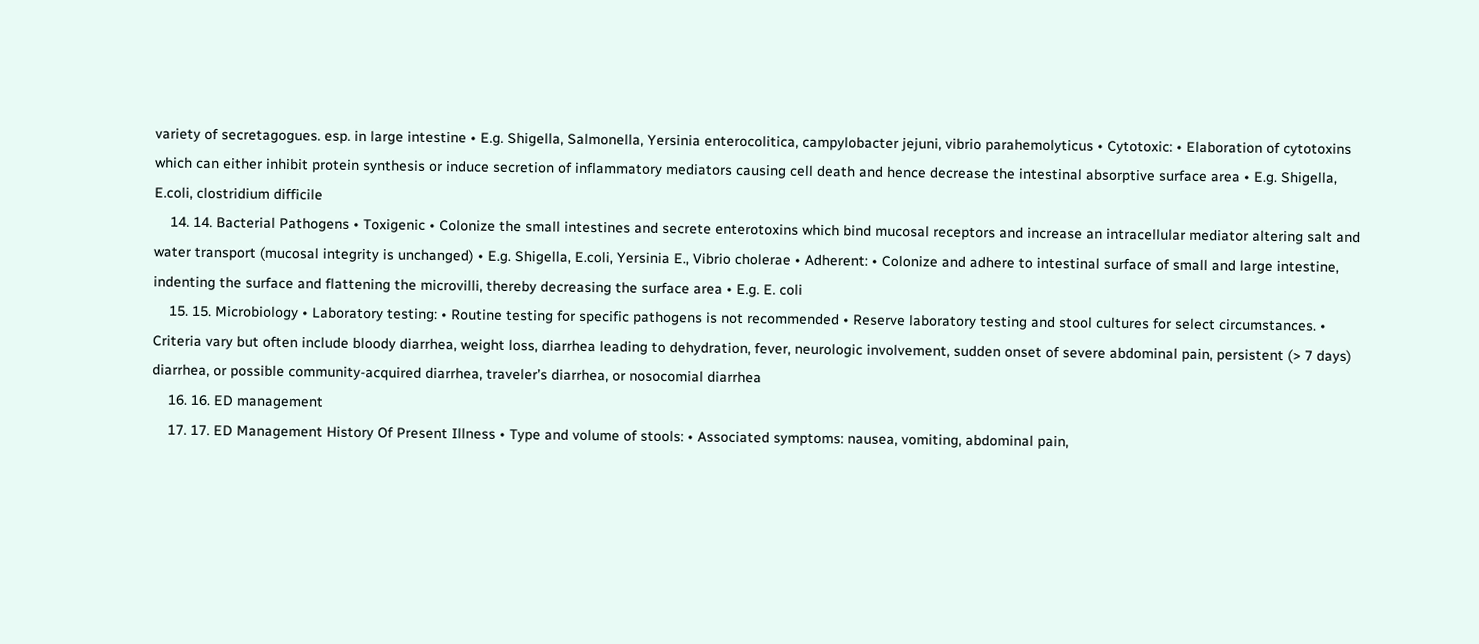variety of secretagogues. esp. in large intestine • E.g. Shigella, Salmonella, Yersinia enterocolitica, campylobacter jejuni, vibrio parahemolyticus • Cytotoxic: • Elaboration of cytotoxins which can either inhibit protein synthesis or induce secretion of inflammatory mediators causing cell death and hence decrease the intestinal absorptive surface area • E.g. Shigella, E.coli, clostridium difficile
    14. 14. Bacterial Pathogens • Toxigenic • Colonize the small intestines and secrete enterotoxins which bind mucosal receptors and increase an intracellular mediator altering salt and water transport (mucosal integrity is unchanged) • E.g. Shigella, E.coli, Yersinia E., Vibrio cholerae • Adherent: • Colonize and adhere to intestinal surface of small and large intestine, indenting the surface and flattening the microvilli, thereby decreasing the surface area • E.g. E. coli
    15. 15. Microbiology • Laboratory testing: • Routine testing for specific pathogens is not recommended • Reserve laboratory testing and stool cultures for select circumstances. • Criteria vary but often include bloody diarrhea, weight loss, diarrhea leading to dehydration, fever, neurologic involvement, sudden onset of severe abdominal pain, persistent (> 7 days) diarrhea, or possible community-acquired diarrhea, traveler’s diarrhea, or nosocomial diarrhea
    16. 16. ED management
    17. 17. ED Management History Of Present Illness • Type and volume of stools: • Associated symptoms: nausea, vomiting, abdominal pain,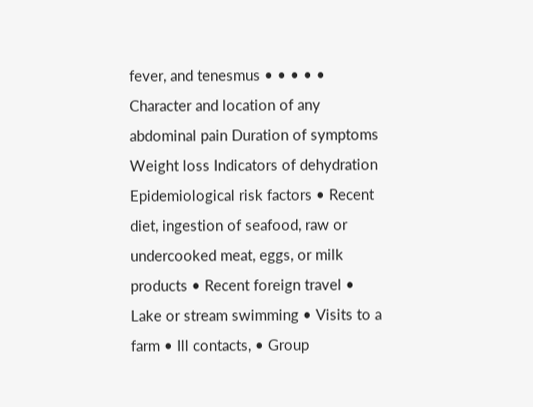fever, and tenesmus • • • • • Character and location of any abdominal pain Duration of symptoms Weight loss Indicators of dehydration Epidemiological risk factors • Recent diet, ingestion of seafood, raw or undercooked meat, eggs, or milk products • Recent foreign travel • Lake or stream swimming • Visits to a farm • Ill contacts, • Group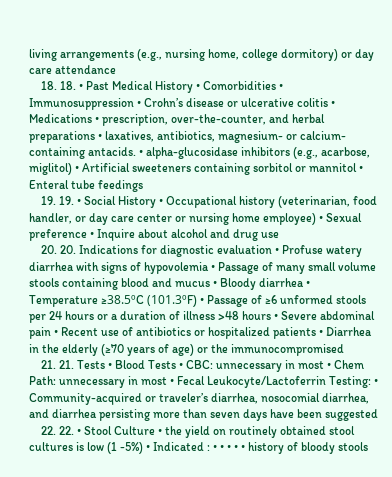living arrangements (e.g., nursing home, college dormitory) or day care attendance
    18. 18. • Past Medical History • Comorbidities • Immunosuppression • Crohn’s disease or ulcerative colitis • Medications • prescription, over-the-counter, and herbal preparations • laxatives, antibiotics, magnesium- or calcium-containing antacids. • alpha-glucosidase inhibitors (e.g., acarbose, miglitol) • Artificial sweeteners containing sorbitol or mannitol • Enteral tube feedings
    19. 19. • Social History • Occupational history (veterinarian, food handler, or day care center or nursing home employee) • Sexual preference • Inquire about alcohol and drug use
    20. 20. Indications for diagnostic evaluation • Profuse watery diarrhea with signs of hypovolemia • Passage of many small volume stools containing blood and mucus • Bloody diarrhea • Temperature ≥38.5ºC (101.3ºF) • Passage of ≥6 unformed stools per 24 hours or a duration of illness >48 hours • Severe abdominal pain • Recent use of antibiotics or hospitalized patients • Diarrhea in the elderly (≥70 years of age) or the immunocompromised
    21. 21. Tests • Blood Tests • CBC: unnecessary in most • Chem Path: unnecessary in most • Fecal Leukocyte/Lactoferrin Testing: • Community-acquired or traveler’s diarrhea, nosocomial diarrhea, and diarrhea persisting more than seven days have been suggested
    22. 22. • Stool Culture • the yield on routinely obtained stool cultures is low (1 -5%) • Indicated : • • • • • history of bloody stools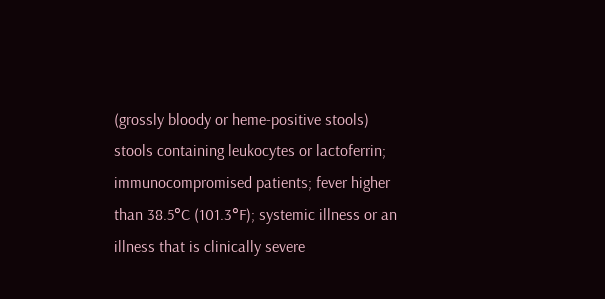(grossly bloody or heme-positive stools) stools containing leukocytes or lactoferrin; immunocompromised patients; fever higher than 38.5°C (101.3°F); systemic illness or an illness that is clinically severe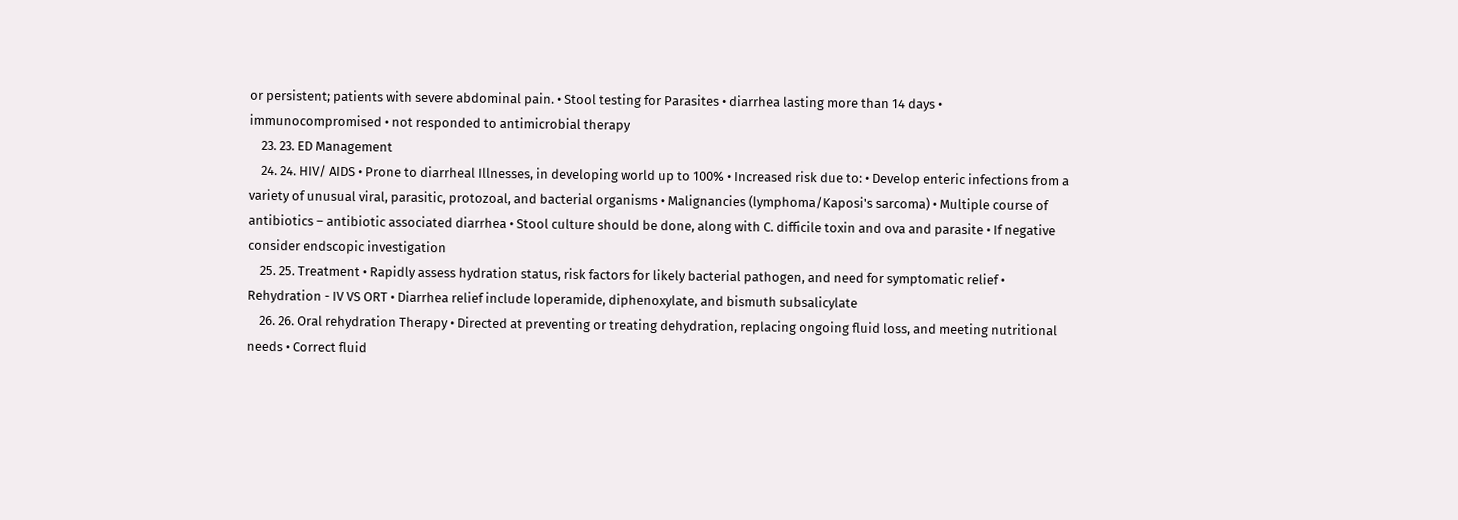or persistent; patients with severe abdominal pain. • Stool testing for Parasites • diarrhea lasting more than 14 days • immunocompromised • not responded to antimicrobial therapy
    23. 23. ED Management
    24. 24. HIV/ AIDS • Prone to diarrheal Illnesses, in developing world up to 100% • Increased risk due to: • Develop enteric infections from a variety of unusual viral, parasitic, protozoal, and bacterial organisms • Malignancies (lymphoma/Kaposi's sarcoma) • Multiple course of antibiotics – antibiotic associated diarrhea • Stool culture should be done, along with C. difficile toxin and ova and parasite • If negative consider endscopic investigation
    25. 25. Treatment • Rapidly assess hydration status, risk factors for likely bacterial pathogen, and need for symptomatic relief • Rehydration - IV VS ORT • Diarrhea relief include loperamide, diphenoxylate, and bismuth subsalicylate
    26. 26. Oral rehydration Therapy • Directed at preventing or treating dehydration, replacing ongoing fluid loss, and meeting nutritional needs • Correct fluid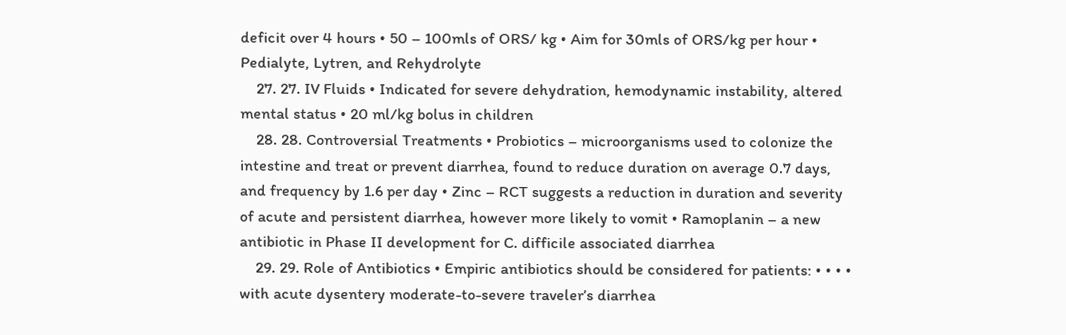deficit over 4 hours • 50 – 100mls of ORS/ kg • Aim for 30mls of ORS/kg per hour • Pedialyte, Lytren, and Rehydrolyte
    27. 27. IV Fluids • Indicated for severe dehydration, hemodynamic instability, altered mental status • 20 ml/kg bolus in children
    28. 28. Controversial Treatments • Probiotics – microorganisms used to colonize the intestine and treat or prevent diarrhea, found to reduce duration on average 0.7 days, and frequency by 1.6 per day • Zinc – RCT suggests a reduction in duration and severity of acute and persistent diarrhea, however more likely to vomit • Ramoplanin – a new antibiotic in Phase II development for C. difficile associated diarrhea
    29. 29. Role of Antibiotics • Empiric antibiotics should be considered for patients: • • • • with acute dysentery moderate-to-severe traveler’s diarrhea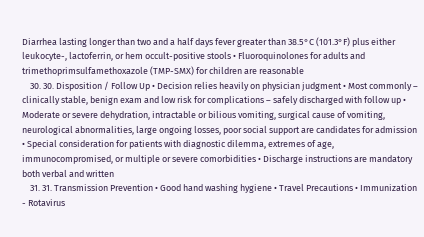Diarrhea lasting longer than two and a half days fever greater than 38.5°C (101.3°F) plus either leukocyte-, lactoferrin, or hem occult-positive stools • Fluoroquinolones for adults and trimethoprimsulfamethoxazole (TMP-SMX) for children are reasonable
    30. 30. Disposition / Follow Up • Decision relies heavily on physician judgment • Most commonly – clinically stable, benign exam and low risk for complications – safely discharged with follow up • Moderate or severe dehydration, intractable or bilious vomiting, surgical cause of vomiting, neurological abnormalities, large ongoing losses, poor social support are candidates for admission • Special consideration for patients with diagnostic dilemma, extremes of age, immunocompromised, or multiple or severe comorbidities • Discharge instructions are mandatory both verbal and written
    31. 31. Transmission Prevention • Good hand washing hygiene • Travel Precautions • Immunization - Rotavirus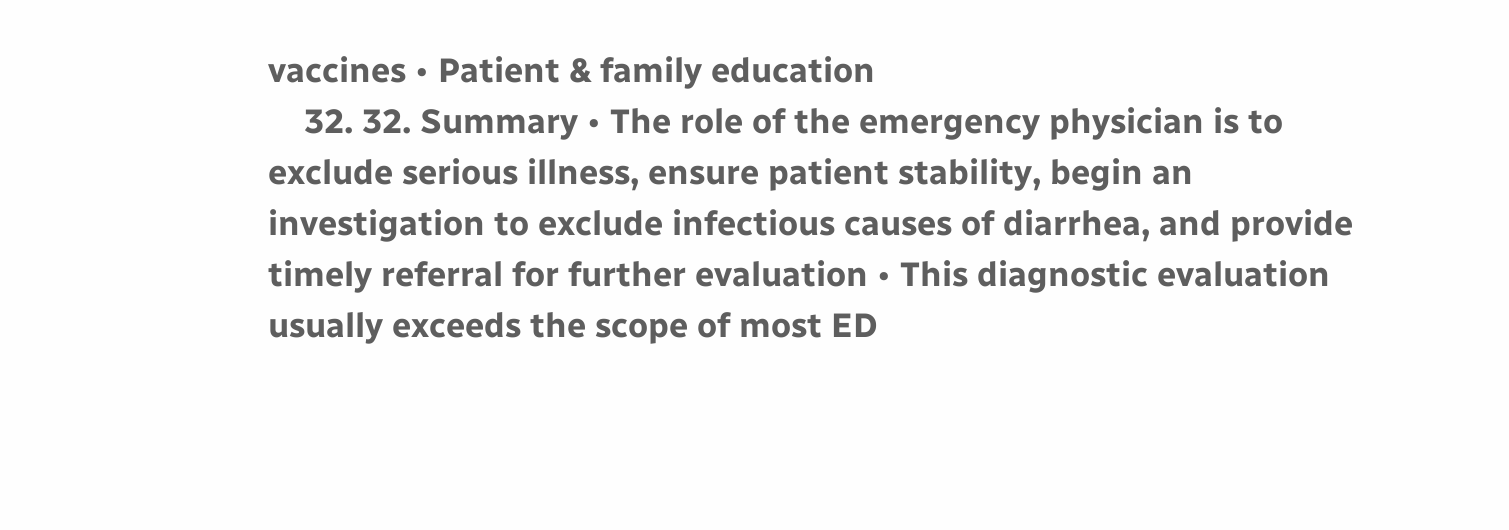vaccines • Patient & family education
    32. 32. Summary • The role of the emergency physician is to exclude serious illness, ensure patient stability, begin an investigation to exclude infectious causes of diarrhea, and provide timely referral for further evaluation • This diagnostic evaluation usually exceeds the scope of most ED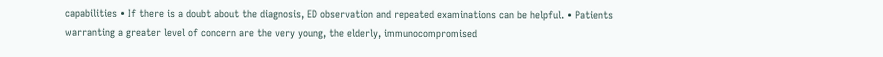capabilities • If there is a doubt about the diagnosis, ED observation and repeated examinations can be helpful. • Patients warranting a greater level of concern are the very young, the elderly, immunocompromised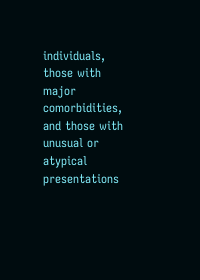individuals, those with major comorbidities, and those with unusual or atypical presentations